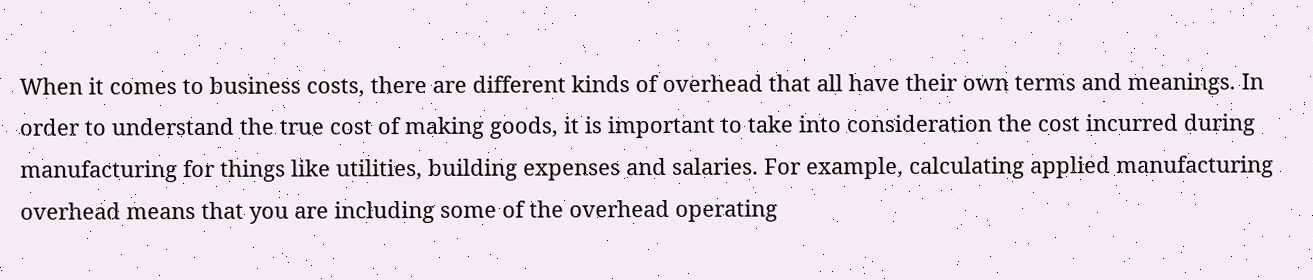When it comes to business costs, there are different kinds of overhead that all have their own terms and meanings. In order to understand the true cost of making goods, it is important to take into consideration the cost incurred during manufacturing for things like utilities, building expenses and salaries. For example, calculating applied manufacturing overhead means that you are including some of the overhead operating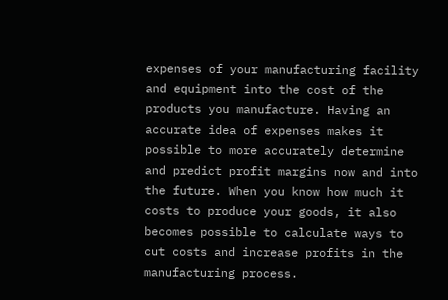expenses of your manufacturing facility and equipment into the cost of the products you manufacture. Having an accurate idea of expenses makes it possible to more accurately determine and predict profit margins now and into the future. When you know how much it costs to produce your goods, it also becomes possible to calculate ways to cut costs and increase profits in the manufacturing process.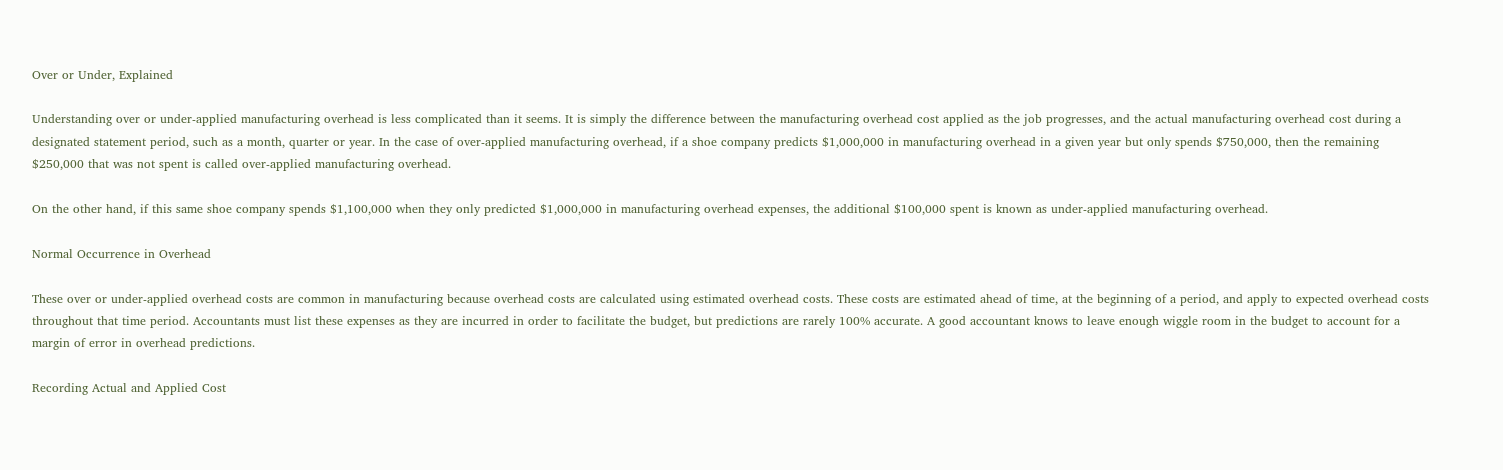Over or Under, Explained

Understanding over or under-applied manufacturing overhead is less complicated than it seems. It is simply the difference between the manufacturing overhead cost applied as the job progresses, and the actual manufacturing overhead cost during a designated statement period, such as a month, quarter or year. In the case of over-applied manufacturing overhead, if a shoe company predicts $1,000,000 in manufacturing overhead in a given year but only spends $750,000, then the remaining $250,000 that was not spent is called over-applied manufacturing overhead.

On the other hand, if this same shoe company spends $1,100,000 when they only predicted $1,000,000 in manufacturing overhead expenses, the additional $100,000 spent is known as under-applied manufacturing overhead.

Normal Occurrence in Overhead

These over or under-applied overhead costs are common in manufacturing because overhead costs are calculated using estimated overhead costs. These costs are estimated ahead of time, at the beginning of a period, and apply to expected overhead costs throughout that time period. Accountants must list these expenses as they are incurred in order to facilitate the budget, but predictions are rarely 100% accurate. A good accountant knows to leave enough wiggle room in the budget to account for a margin of error in overhead predictions.

Recording Actual and Applied Cost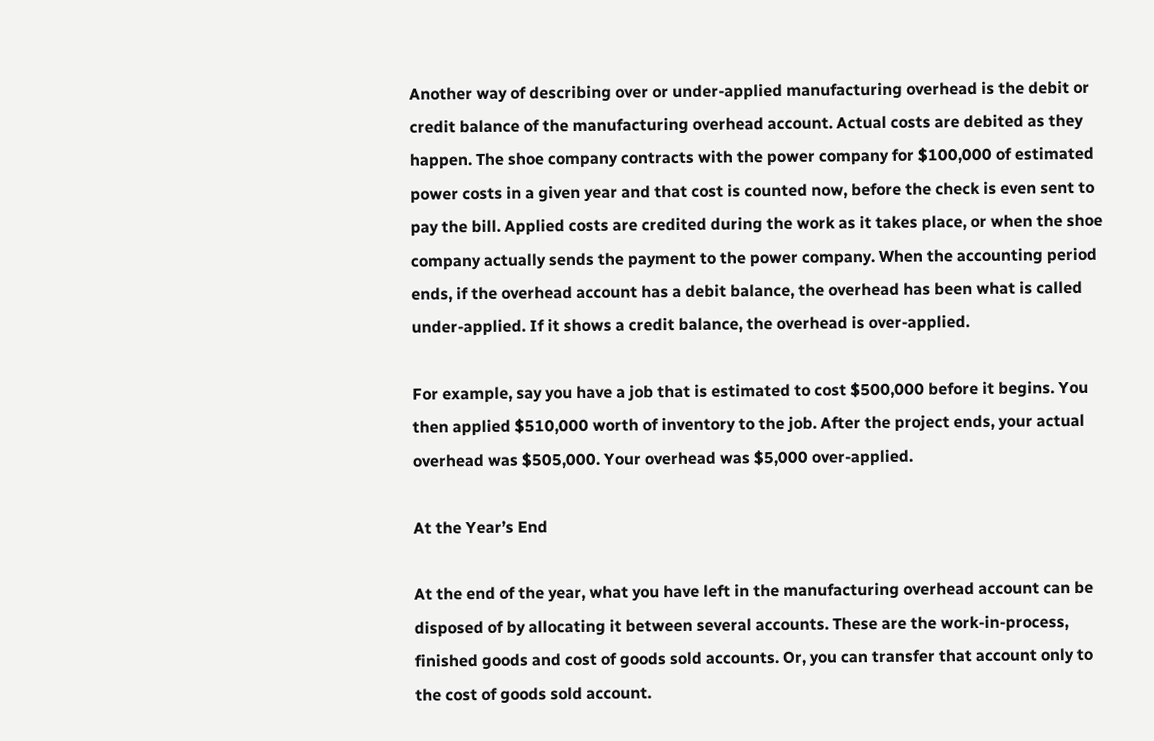Another way of describing over or under-applied manufacturing overhead is the debit or credit balance of the manufacturing overhead account. Actual costs are debited as they happen. The shoe company contracts with the power company for $100,000 of estimated power costs in a given year and that cost is counted now, before the check is even sent to pay the bill. Applied costs are credited during the work as it takes place, or when the shoe company actually sends the payment to the power company. When the accounting period ends, if the overhead account has a debit balance, the overhead has been what is called under-applied. If it shows a credit balance, the overhead is over-applied.

For example, say you have a job that is estimated to cost $500,000 before it begins. You then applied $510,000 worth of inventory to the job. After the project ends, your actual overhead was $505,000. Your overhead was $5,000 over-applied.

At the Year’s End

At the end of the year, what you have left in the manufacturing overhead account can be disposed of by allocating it between several accounts. These are the work-in-process, finished goods and cost of goods sold accounts. Or, you can transfer that account only to the cost of goods sold account.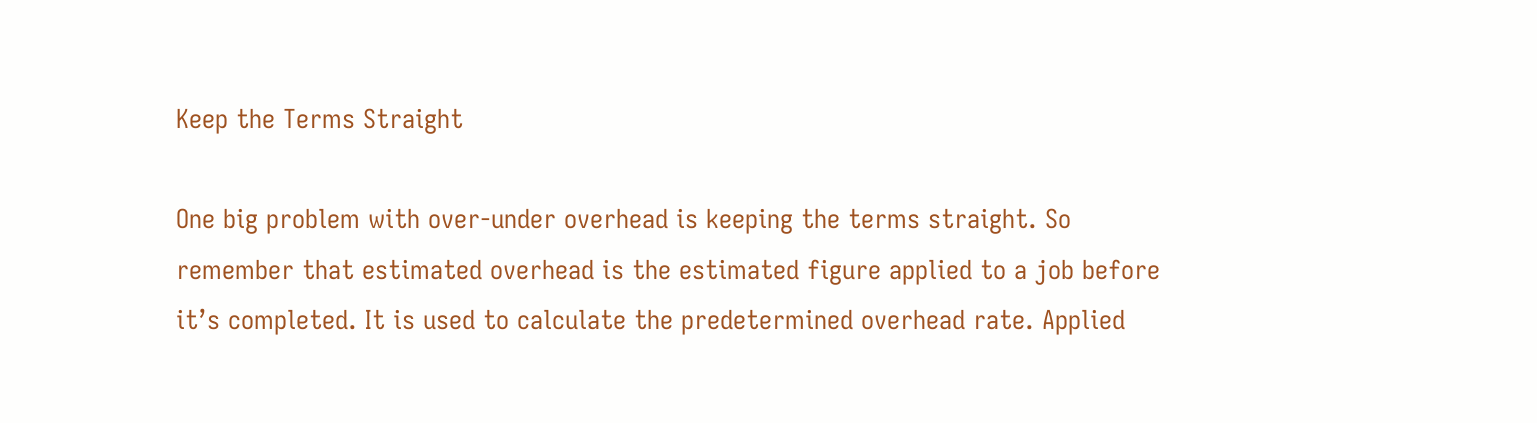Keep the Terms Straight

One big problem with over-under overhead is keeping the terms straight. So remember that estimated overhead is the estimated figure applied to a job before it’s completed. It is used to calculate the predetermined overhead rate. Applied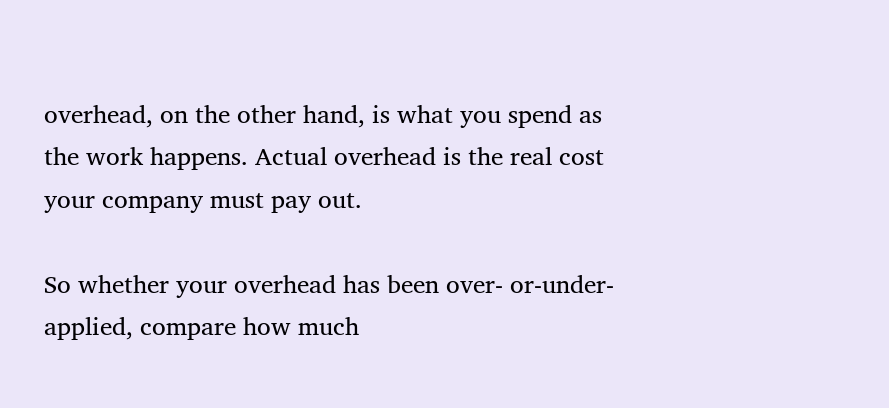overhead, on the other hand, is what you spend as the work happens. Actual overhead is the real cost your company must pay out.

So whether your overhead has been over- or-under-applied, compare how much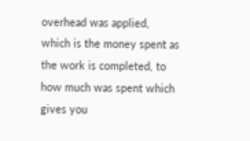overhead was applied, which is the money spent as the work is completed, to how much was spent which gives you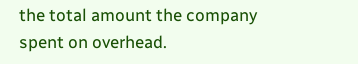the total amount the company spent on overhead.